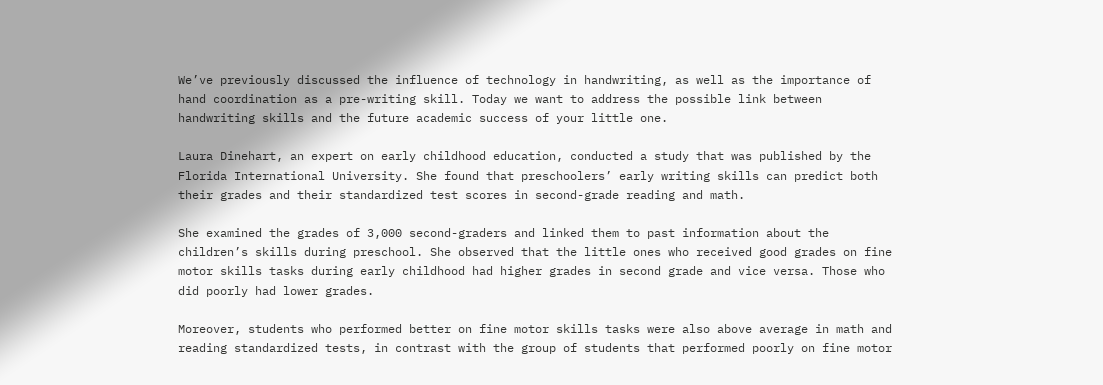We’ve previously discussed the influence of technology in handwriting, as well as the importance of hand coordination as a pre-writing skill. Today we want to address the possible link between handwriting skills and the future academic success of your little one.

Laura Dinehart, an expert on early childhood education, conducted a study that was published by the Florida International University. She found that preschoolers’ early writing skills can predict both their grades and their standardized test scores in second-grade reading and math.

She examined the grades of 3,000 second-graders and linked them to past information about the children’s skills during preschool. She observed that the little ones who received good grades on fine motor skills tasks during early childhood had higher grades in second grade and vice versa. Those who did poorly had lower grades.

Moreover, students who performed better on fine motor skills tasks were also above average in math and reading standardized tests, in contrast with the group of students that performed poorly on fine motor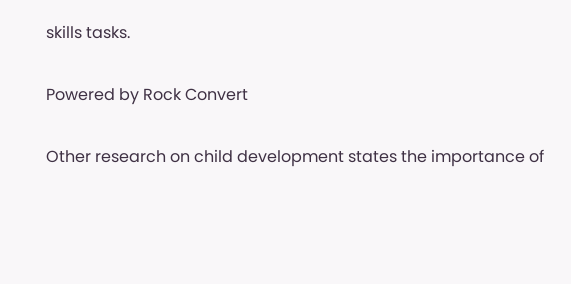skills tasks.

Powered by Rock Convert

Other research on child development states the importance of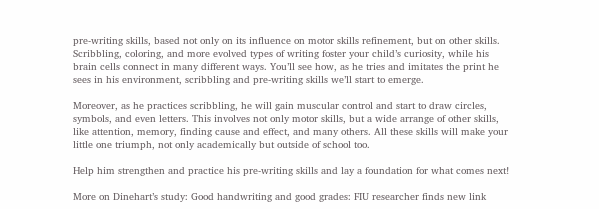pre-writing skills, based not only on its influence on motor skills refinement, but on other skills. Scribbling, coloring, and more evolved types of writing foster your child’s curiosity, while his brain cells connect in many different ways. You’ll see how, as he tries and imitates the print he sees in his environment, scribbling and pre-writing skills we’ll start to emerge.

Moreover, as he practices scribbling, he will gain muscular control and start to draw circles, symbols, and even letters. This involves not only motor skills, but a wide arrange of other skills, like attention, memory, finding cause and effect, and many others. All these skills will make your little one triumph, not only academically but outside of school too.

Help him strengthen and practice his pre-writing skills and lay a foundation for what comes next!

More on Dinehart’s study: Good handwriting and good grades: FIU researcher finds new link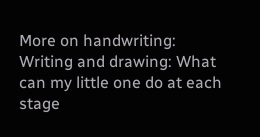More on handwriting: Writing and drawing: What can my little one do at each stage